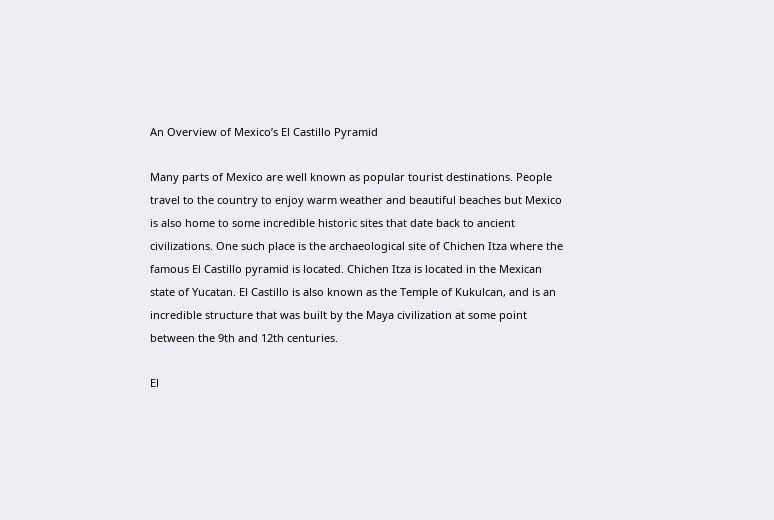An Overview of Mexico’s El Castillo Pyramid

Many parts of Mexico are well known as popular tourist destinations. People travel to the country to enjoy warm weather and beautiful beaches but Mexico is also home to some incredible historic sites that date back to ancient civilizations. One such place is the archaeological site of Chichen Itza where the famous El Castillo pyramid is located. Chichen Itza is located in the Mexican state of Yucatan. El Castillo is also known as the Temple of Kukulcan, and is an incredible structure that was built by the Maya civilization at some point between the 9th and 12th centuries.

El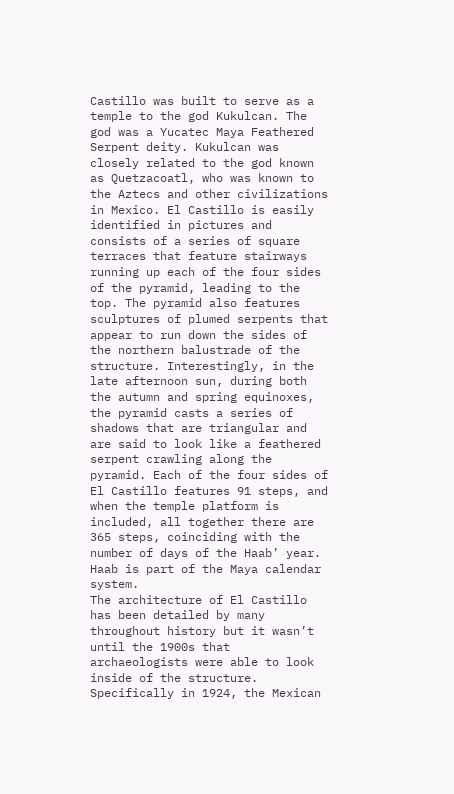Castillo was built to serve as a temple to the god Kukulcan. The god was a Yucatec Maya Feathered Serpent deity. Kukulcan was closely related to the god known as Quetzacoatl, who was known to the Aztecs and other civilizations in Mexico. El Castillo is easily identified in pictures and consists of a series of square terraces that feature stairways running up each of the four sides of the pyramid, leading to the top. The pyramid also features sculptures of plumed serpents that appear to run down the sides of the northern balustrade of the structure. Interestingly, in the late afternoon sun, during both the autumn and spring equinoxes, the pyramid casts a series of shadows that are triangular and are said to look like a feathered serpent crawling along the pyramid. Each of the four sides of El Castillo features 91 steps, and when the temple platform is included, all together there are 365 steps, coinciding with the number of days of the Haab’ year. Haab is part of the Maya calendar system.
The architecture of El Castillo has been detailed by many throughout history but it wasn’t until the 1900s that archaeologists were able to look inside of the structure. Specifically in 1924, the Mexican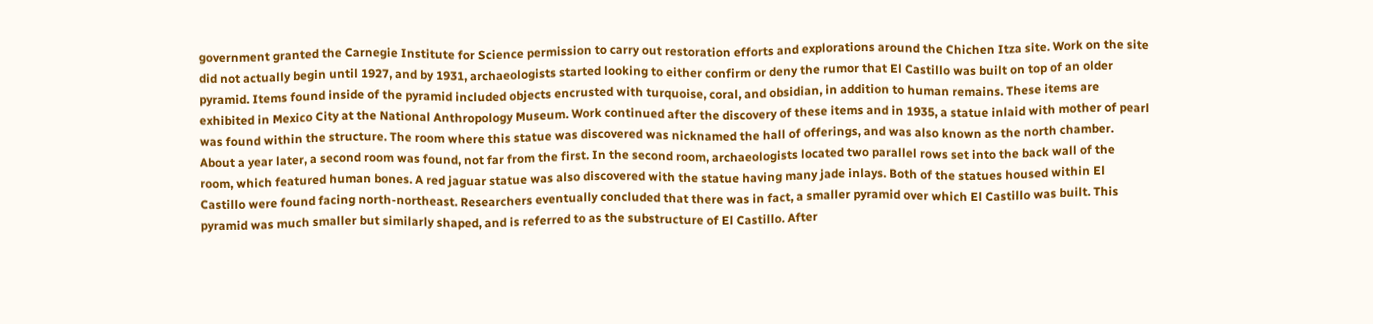government granted the Carnegie Institute for Science permission to carry out restoration efforts and explorations around the Chichen Itza site. Work on the site did not actually begin until 1927, and by 1931, archaeologists started looking to either confirm or deny the rumor that El Castillo was built on top of an older pyramid. Items found inside of the pyramid included objects encrusted with turquoise, coral, and obsidian, in addition to human remains. These items are exhibited in Mexico City at the National Anthropology Museum. Work continued after the discovery of these items and in 1935, a statue inlaid with mother of pearl was found within the structure. The room where this statue was discovered was nicknamed the hall of offerings, and was also known as the north chamber. About a year later, a second room was found, not far from the first. In the second room, archaeologists located two parallel rows set into the back wall of the room, which featured human bones. A red jaguar statue was also discovered with the statue having many jade inlays. Both of the statues housed within El Castillo were found facing north-northeast. Researchers eventually concluded that there was in fact, a smaller pyramid over which El Castillo was built. This pyramid was much smaller but similarly shaped, and is referred to as the substructure of El Castillo. After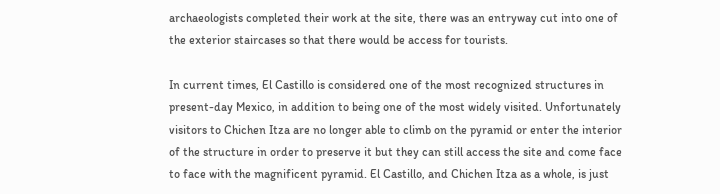archaeologists completed their work at the site, there was an entryway cut into one of the exterior staircases so that there would be access for tourists.

In current times, El Castillo is considered one of the most recognized structures in present-day Mexico, in addition to being one of the most widely visited. Unfortunately visitors to Chichen Itza are no longer able to climb on the pyramid or enter the interior of the structure in order to preserve it but they can still access the site and come face to face with the magnificent pyramid. El Castillo, and Chichen Itza as a whole, is just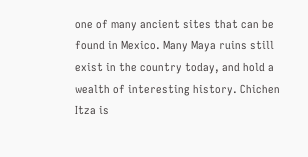one of many ancient sites that can be found in Mexico. Many Maya ruins still exist in the country today, and hold a wealth of interesting history. Chichen Itza is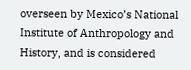overseen by Mexico’s National Institute of Anthropology and History, and is considered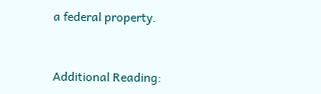a federal property.


Additional Reading: